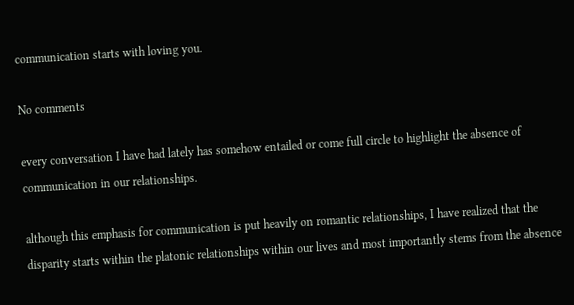communication starts with loving you.

No comments

every conversation I have had lately has somehow entailed or come full circle to highlight the absence of communication in our relationships.

although this emphasis for communication is put heavily on romantic relationships, I have realized that the disparity starts within the platonic relationships within our lives and most importantly stems from the absence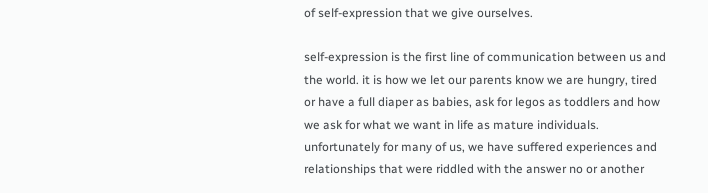of self-expression that we give ourselves.

self-expression is the first line of communication between us and the world. it is how we let our parents know we are hungry, tired or have a full diaper as babies, ask for legos as toddlers and how we ask for what we want in life as mature individuals. unfortunately for many of us, we have suffered experiences and relationships that were riddled with the answer no or another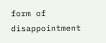form of disappointment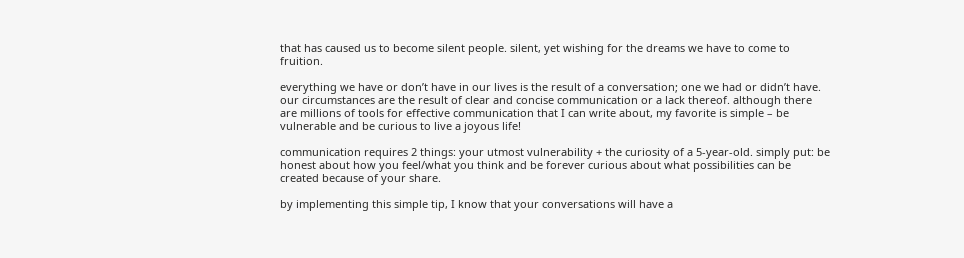that has caused us to become silent people. silent, yet wishing for the dreams we have to come to fruition.

everything we have or don’t have in our lives is the result of a conversation; one we had or didn’t have. our circumstances are the result of clear and concise communication or a lack thereof. although there are millions of tools for effective communication that I can write about, my favorite is simple – be vulnerable and be curious to live a joyous life!

communication requires 2 things: your utmost vulnerability + the curiosity of a 5-year-old. simply put: be honest about how you feel/what you think and be forever curious about what possibilities can be created because of your share.

by implementing this simple tip, I know that your conversations will have a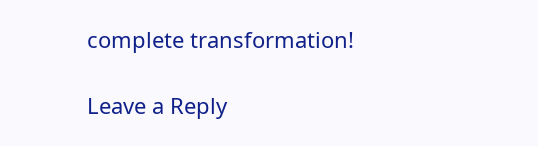complete transformation!

Leave a Reply